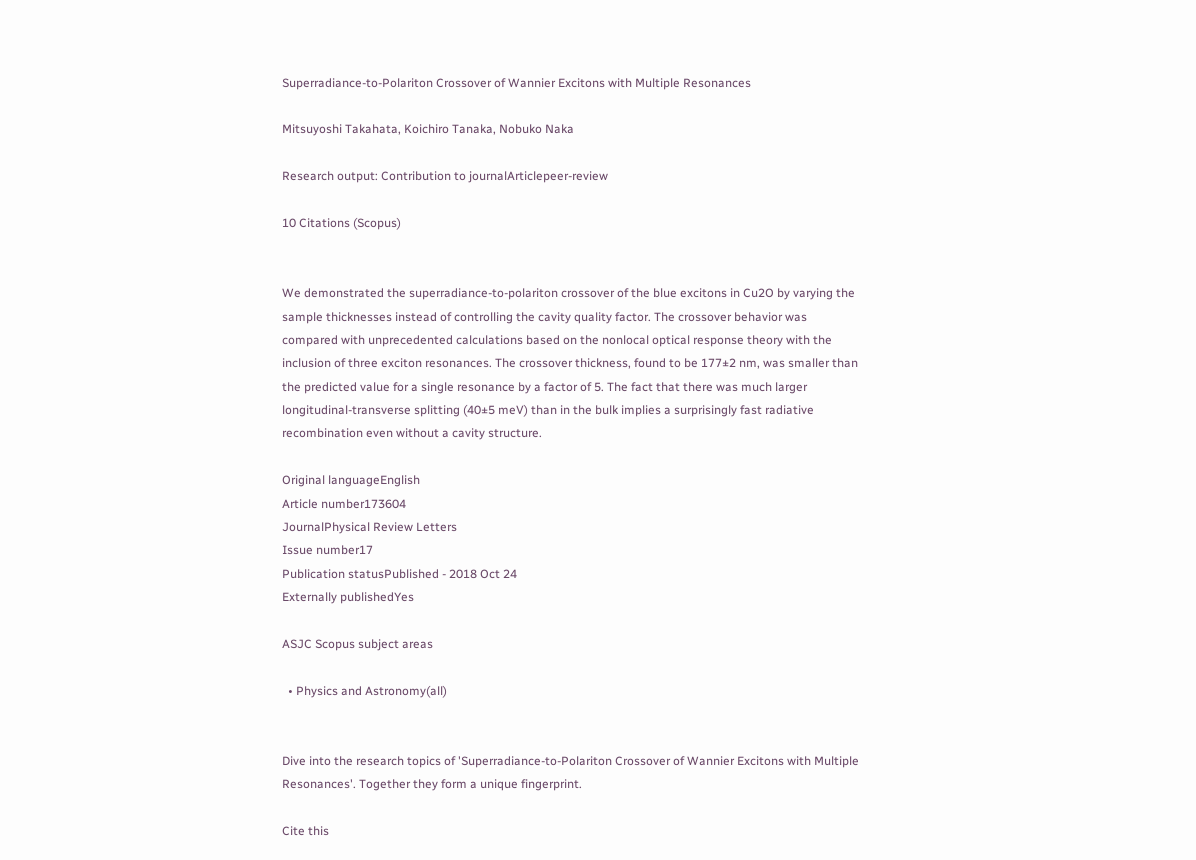Superradiance-to-Polariton Crossover of Wannier Excitons with Multiple Resonances

Mitsuyoshi Takahata, Koichiro Tanaka, Nobuko Naka

Research output: Contribution to journalArticlepeer-review

10 Citations (Scopus)


We demonstrated the superradiance-to-polariton crossover of the blue excitons in Cu2O by varying the sample thicknesses instead of controlling the cavity quality factor. The crossover behavior was compared with unprecedented calculations based on the nonlocal optical response theory with the inclusion of three exciton resonances. The crossover thickness, found to be 177±2 nm, was smaller than the predicted value for a single resonance by a factor of 5. The fact that there was much larger longitudinal-transverse splitting (40±5 meV) than in the bulk implies a surprisingly fast radiative recombination even without a cavity structure.

Original languageEnglish
Article number173604
JournalPhysical Review Letters
Issue number17
Publication statusPublished - 2018 Oct 24
Externally publishedYes

ASJC Scopus subject areas

  • Physics and Astronomy(all)


Dive into the research topics of 'Superradiance-to-Polariton Crossover of Wannier Excitons with Multiple Resonances'. Together they form a unique fingerprint.

Cite this